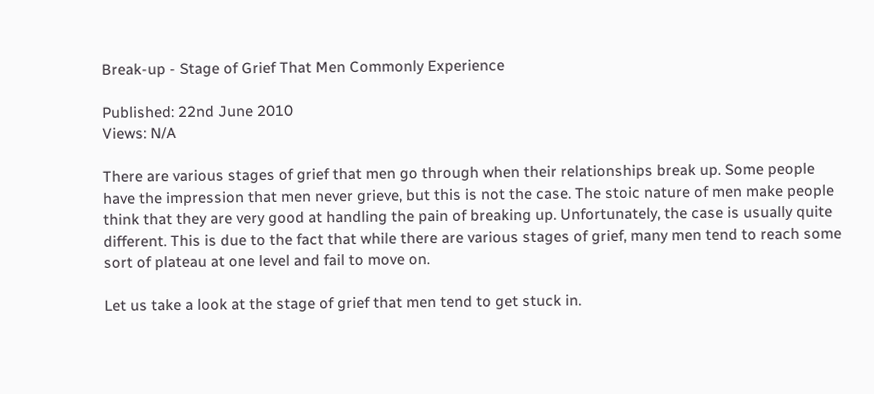Break-up - Stage of Grief That Men Commonly Experience

Published: 22nd June 2010
Views: N/A

There are various stages of grief that men go through when their relationships break up. Some people have the impression that men never grieve, but this is not the case. The stoic nature of men make people think that they are very good at handling the pain of breaking up. Unfortunately, the case is usually quite different. This is due to the fact that while there are various stages of grief, many men tend to reach some sort of plateau at one level and fail to move on.

Let us take a look at the stage of grief that men tend to get stuck in.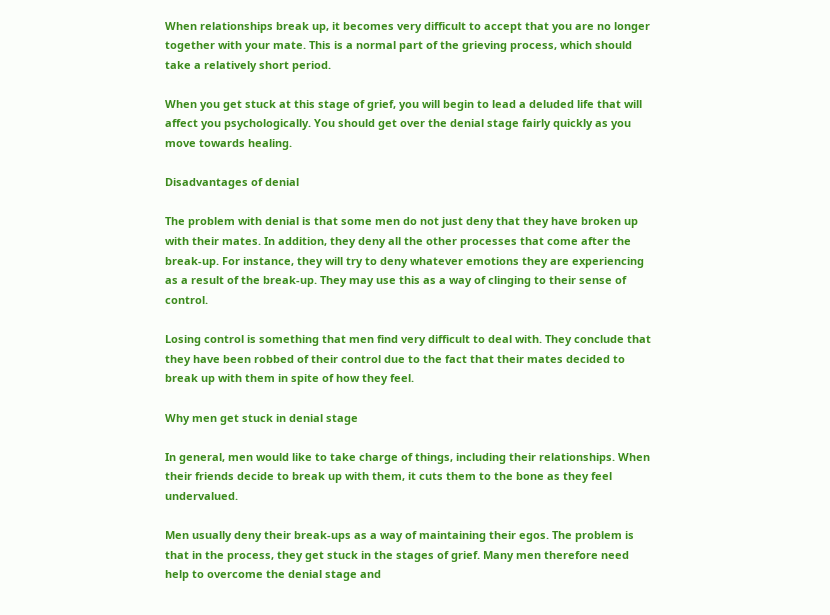When relationships break up, it becomes very difficult to accept that you are no longer together with your mate. This is a normal part of the grieving process, which should take a relatively short period.

When you get stuck at this stage of grief, you will begin to lead a deluded life that will affect you psychologically. You should get over the denial stage fairly quickly as you move towards healing.

Disadvantages of denial

The problem with denial is that some men do not just deny that they have broken up with their mates. In addition, they deny all the other processes that come after the break-up. For instance, they will try to deny whatever emotions they are experiencing as a result of the break-up. They may use this as a way of clinging to their sense of control.

Losing control is something that men find very difficult to deal with. They conclude that they have been robbed of their control due to the fact that their mates decided to break up with them in spite of how they feel.

Why men get stuck in denial stage

In general, men would like to take charge of things, including their relationships. When their friends decide to break up with them, it cuts them to the bone as they feel undervalued.

Men usually deny their break-ups as a way of maintaining their egos. The problem is that in the process, they get stuck in the stages of grief. Many men therefore need help to overcome the denial stage and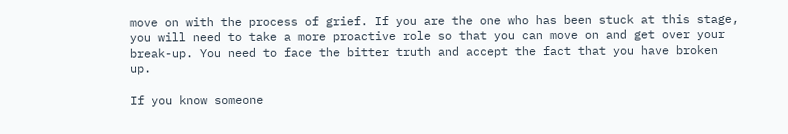move on with the process of grief. If you are the one who has been stuck at this stage, you will need to take a more proactive role so that you can move on and get over your break-up. You need to face the bitter truth and accept the fact that you have broken up.

If you know someone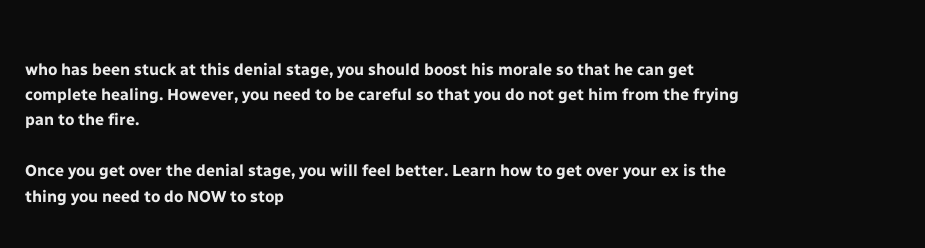who has been stuck at this denial stage, you should boost his morale so that he can get complete healing. However, you need to be careful so that you do not get him from the frying pan to the fire.

Once you get over the denial stage, you will feel better. Learn how to get over your ex is the thing you need to do NOW to stop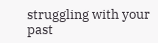struggling with your past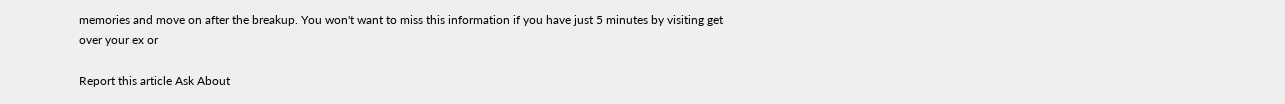memories and move on after the breakup. You won't want to miss this information if you have just 5 minutes by visiting get over your ex or

Report this article Ask About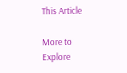This Article

More to Explore